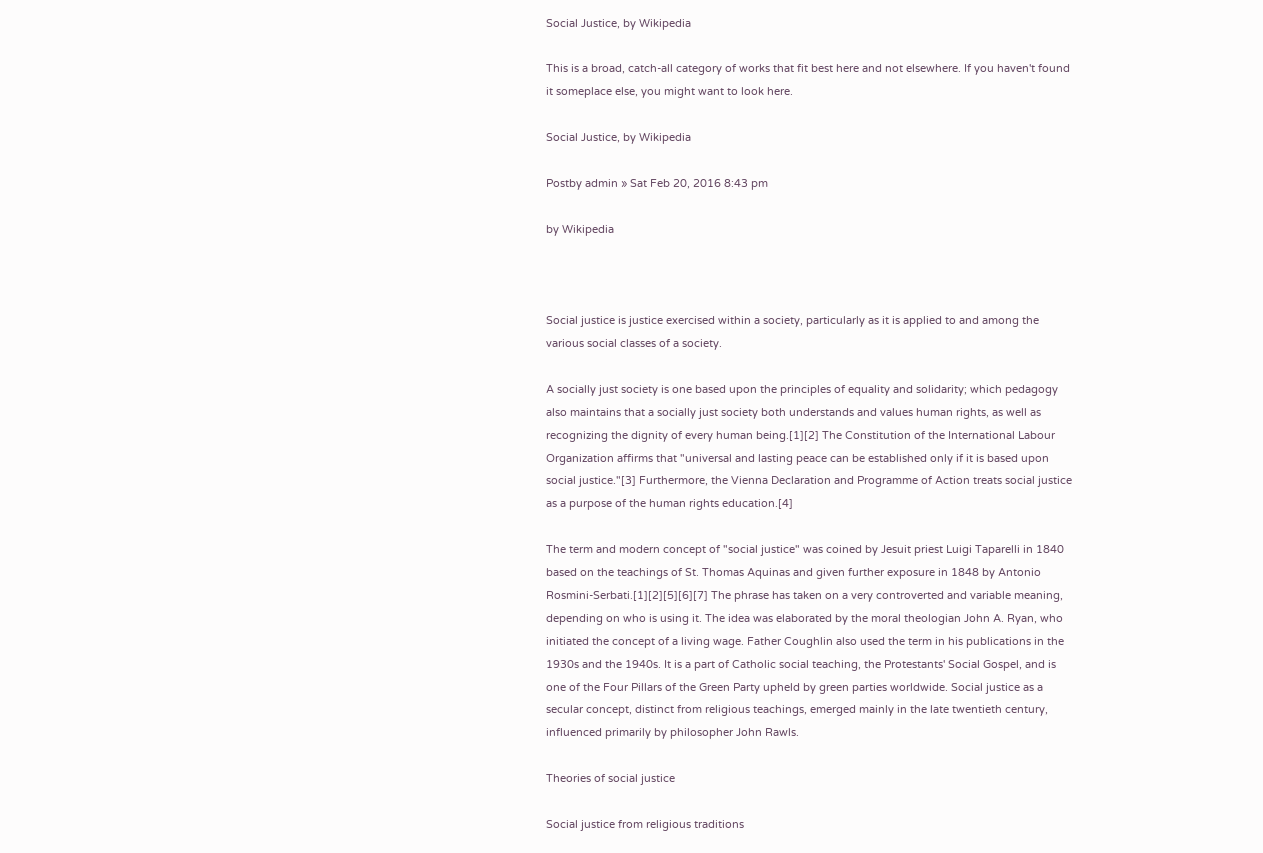Social Justice, by Wikipedia

This is a broad, catch-all category of works that fit best here and not elsewhere. If you haven't found it someplace else, you might want to look here.

Social Justice, by Wikipedia

Postby admin » Sat Feb 20, 2016 8:43 pm

by Wikipedia



Social justice is justice exercised within a society, particularly as it is applied to and among the various social classes of a society.

A socially just society is one based upon the principles of equality and solidarity; which pedagogy also maintains that a socially just society both understands and values human rights, as well as recognizing the dignity of every human being.[1][2] The Constitution of the International Labour Organization affirms that "universal and lasting peace can be established only if it is based upon social justice."[3] Furthermore, the Vienna Declaration and Programme of Action treats social justice as a purpose of the human rights education.[4]

The term and modern concept of "social justice" was coined by Jesuit priest Luigi Taparelli in 1840 based on the teachings of St. Thomas Aquinas and given further exposure in 1848 by Antonio Rosmini-Serbati.[1][2][5][6][7] The phrase has taken on a very controverted and variable meaning, depending on who is using it. The idea was elaborated by the moral theologian John A. Ryan, who initiated the concept of a living wage. Father Coughlin also used the term in his publications in the 1930s and the 1940s. It is a part of Catholic social teaching, the Protestants' Social Gospel, and is one of the Four Pillars of the Green Party upheld by green parties worldwide. Social justice as a secular concept, distinct from religious teachings, emerged mainly in the late twentieth century, influenced primarily by philosopher John Rawls.

Theories of social justice

Social justice from religious traditions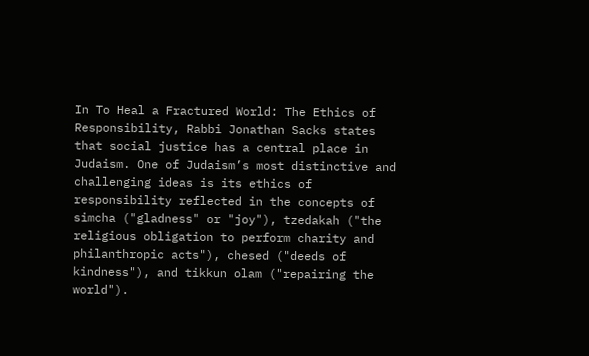In To Heal a Fractured World: The Ethics of Responsibility, Rabbi Jonathan Sacks states that social justice has a central place in Judaism. One of Judaism’s most distinctive and challenging ideas is its ethics of responsibility reflected in the concepts of simcha ("gladness" or "joy"), tzedakah ("the religious obligation to perform charity and philanthropic acts"), chesed ("deeds of kindness"), and tikkun olam ("repairing the world").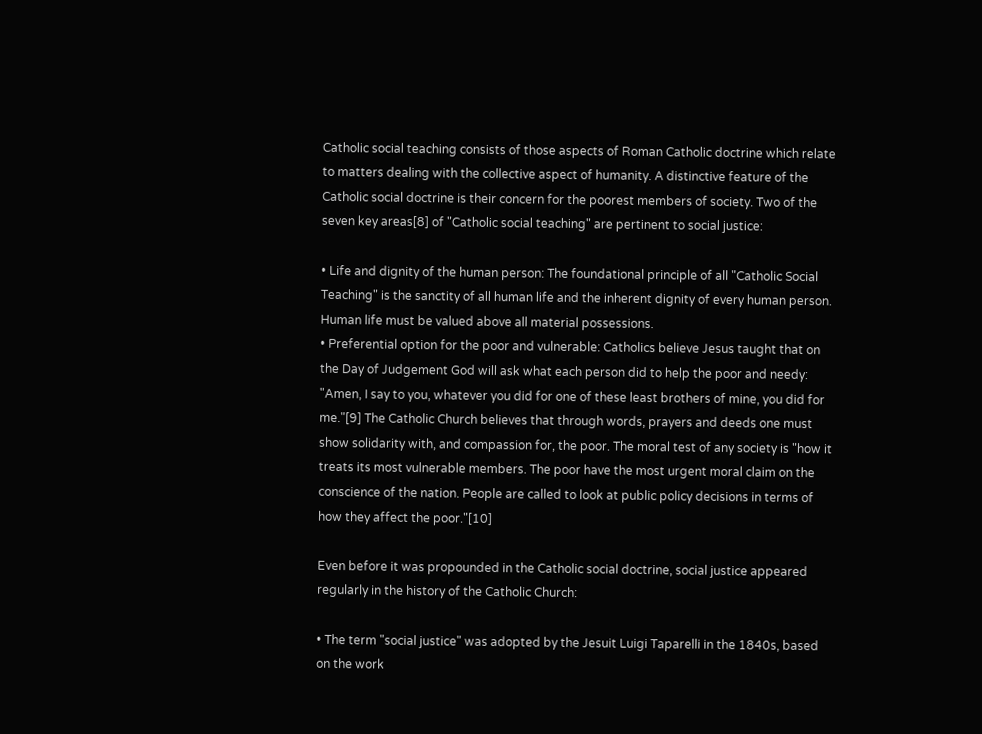Catholic social teaching consists of those aspects of Roman Catholic doctrine which relate to matters dealing with the collective aspect of humanity. A distinctive feature of the Catholic social doctrine is their concern for the poorest members of society. Two of the seven key areas[8] of "Catholic social teaching" are pertinent to social justice:

• Life and dignity of the human person: The foundational principle of all "Catholic Social Teaching" is the sanctity of all human life and the inherent dignity of every human person. Human life must be valued above all material possessions.
• Preferential option for the poor and vulnerable: Catholics believe Jesus taught that on the Day of Judgement God will ask what each person did to help the poor and needy: "Amen, I say to you, whatever you did for one of these least brothers of mine, you did for me."[9] The Catholic Church believes that through words, prayers and deeds one must show solidarity with, and compassion for, the poor. The moral test of any society is "how it treats its most vulnerable members. The poor have the most urgent moral claim on the conscience of the nation. People are called to look at public policy decisions in terms of how they affect the poor."[10]

Even before it was propounded in the Catholic social doctrine, social justice appeared regularly in the history of the Catholic Church:

• The term "social justice" was adopted by the Jesuit Luigi Taparelli in the 1840s, based on the work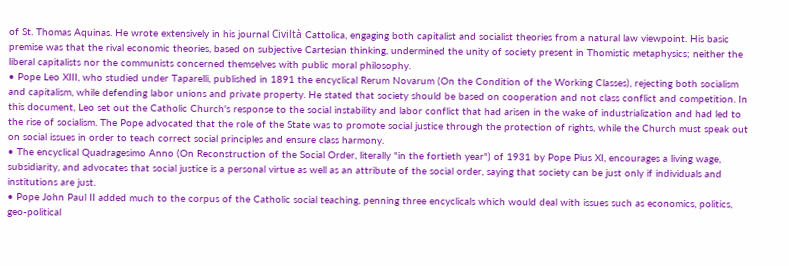of St. Thomas Aquinas. He wrote extensively in his journal Civiltà Cattolica, engaging both capitalist and socialist theories from a natural law viewpoint. His basic premise was that the rival economic theories, based on subjective Cartesian thinking, undermined the unity of society present in Thomistic metaphysics; neither the liberal capitalists nor the communists concerned themselves with public moral philosophy.
• Pope Leo XIII, who studied under Taparelli, published in 1891 the encyclical Rerum Novarum (On the Condition of the Working Classes), rejecting both socialism and capitalism, while defending labor unions and private property. He stated that society should be based on cooperation and not class conflict and competition. In this document, Leo set out the Catholic Church's response to the social instability and labor conflict that had arisen in the wake of industrialization and had led to the rise of socialism. The Pope advocated that the role of the State was to promote social justice through the protection of rights, while the Church must speak out on social issues in order to teach correct social principles and ensure class harmony.
• The encyclical Quadragesimo Anno (On Reconstruction of the Social Order, literally "in the fortieth year") of 1931 by Pope Pius XI, encourages a living wage, subsidiarity, and advocates that social justice is a personal virtue as well as an attribute of the social order, saying that society can be just only if individuals and institutions are just.
• Pope John Paul II added much to the corpus of the Catholic social teaching, penning three encyclicals which would deal with issues such as economics, politics, geo-political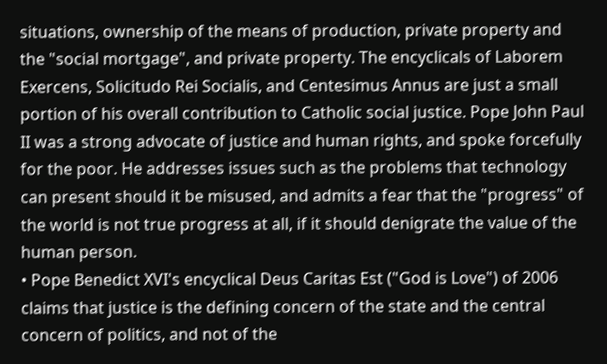situations, ownership of the means of production, private property and the "social mortgage", and private property. The encyclicals of Laborem Exercens, Solicitudo Rei Socialis, and Centesimus Annus are just a small portion of his overall contribution to Catholic social justice. Pope John Paul II was a strong advocate of justice and human rights, and spoke forcefully for the poor. He addresses issues such as the problems that technology can present should it be misused, and admits a fear that the "progress" of the world is not true progress at all, if it should denigrate the value of the human person.
• Pope Benedict XVI's encyclical Deus Caritas Est ("God is Love") of 2006 claims that justice is the defining concern of the state and the central concern of politics, and not of the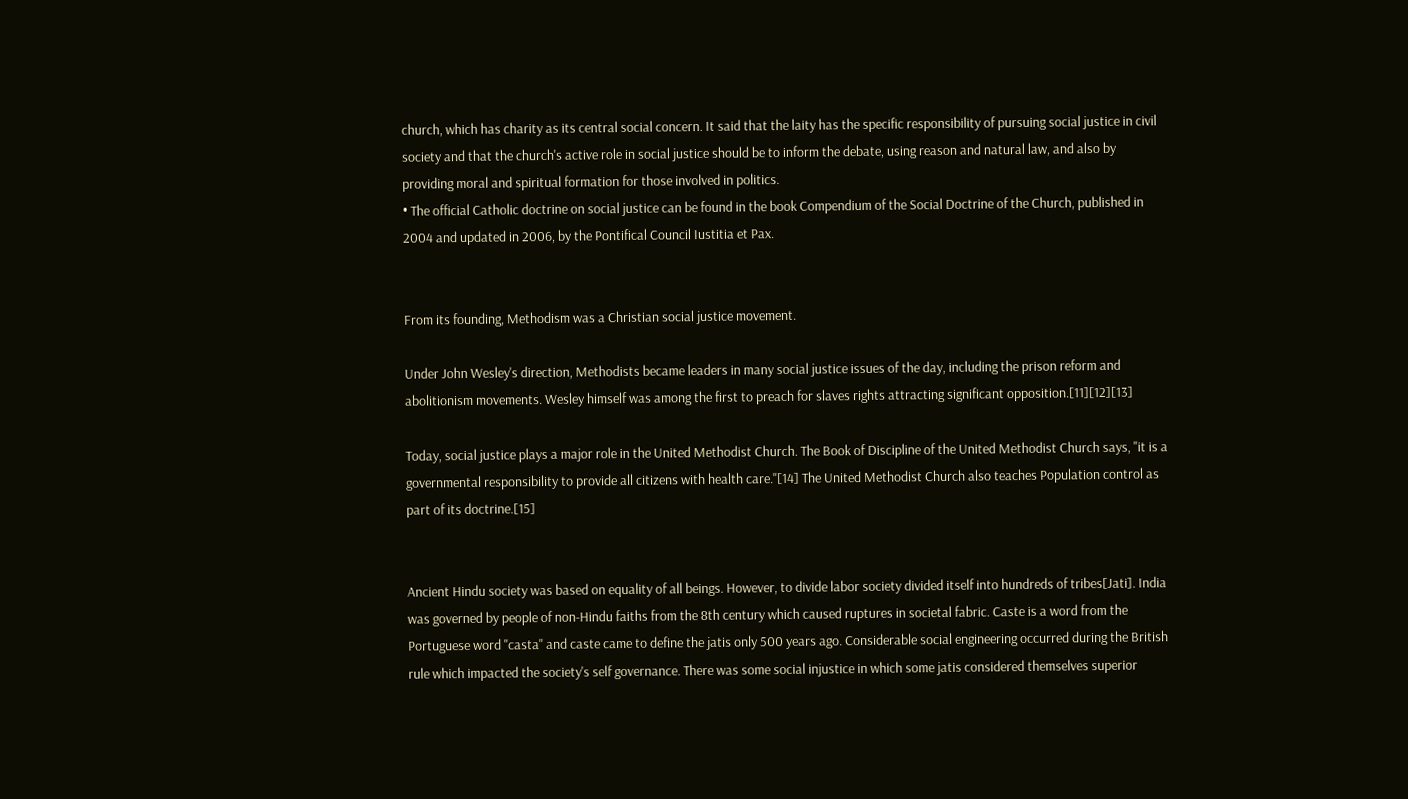church, which has charity as its central social concern. It said that the laity has the specific responsibility of pursuing social justice in civil society and that the church's active role in social justice should be to inform the debate, using reason and natural law, and also by providing moral and spiritual formation for those involved in politics.
• The official Catholic doctrine on social justice can be found in the book Compendium of the Social Doctrine of the Church, published in 2004 and updated in 2006, by the Pontifical Council Iustitia et Pax.


From its founding, Methodism was a Christian social justice movement.

Under John Wesley's direction, Methodists became leaders in many social justice issues of the day, including the prison reform and abolitionism movements. Wesley himself was among the first to preach for slaves rights attracting significant opposition.[11][12][13]

Today, social justice plays a major role in the United Methodist Church. The Book of Discipline of the United Methodist Church says, "it is a governmental responsibility to provide all citizens with health care."[14] The United Methodist Church also teaches Population control as part of its doctrine.[15]


Ancient Hindu society was based on equality of all beings. However, to divide labor society divided itself into hundreds of tribes[Jati]. India was governed by people of non-Hindu faiths from the 8th century which caused ruptures in societal fabric. Caste is a word from the Portuguese word "casta" and caste came to define the jatis only 500 years ago. Considerable social engineering occurred during the British rule which impacted the society's self governance. There was some social injustice in which some jatis considered themselves superior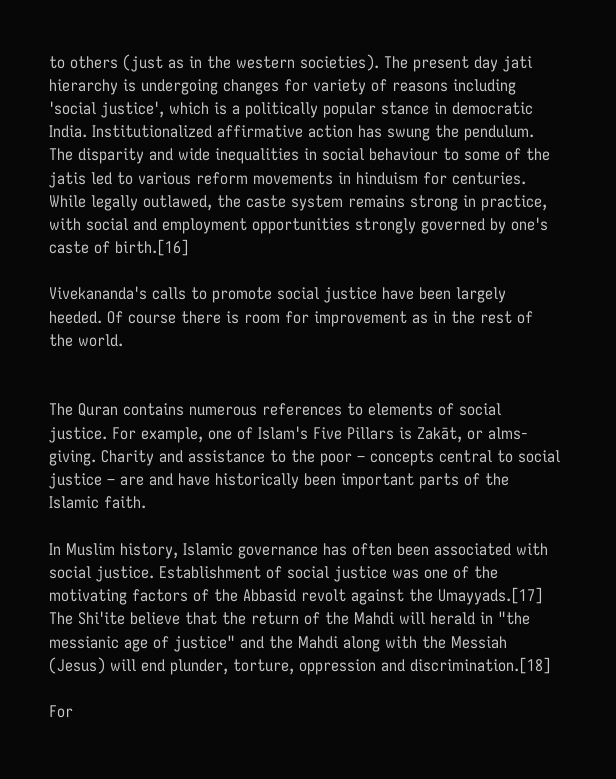to others (just as in the western societies). The present day jati hierarchy is undergoing changes for variety of reasons including 'social justice', which is a politically popular stance in democratic India. Institutionalized affirmative action has swung the pendulum. The disparity and wide inequalities in social behaviour to some of the jatis led to various reform movements in hinduism for centuries. While legally outlawed, the caste system remains strong in practice, with social and employment opportunities strongly governed by one's caste of birth.[16]

Vivekananda's calls to promote social justice have been largely heeded. Of course there is room for improvement as in the rest of the world.


The Quran contains numerous references to elements of social justice. For example, one of Islam's Five Pillars is Zakāt, or alms-giving. Charity and assistance to the poor – concepts central to social justice – are and have historically been important parts of the Islamic faith.

In Muslim history, Islamic governance has often been associated with social justice. Establishment of social justice was one of the motivating factors of the Abbasid revolt against the Umayyads.[17] The Shi'ite believe that the return of the Mahdi will herald in "the messianic age of justice" and the Mahdi along with the Messiah (Jesus) will end plunder, torture, oppression and discrimination.[18]

For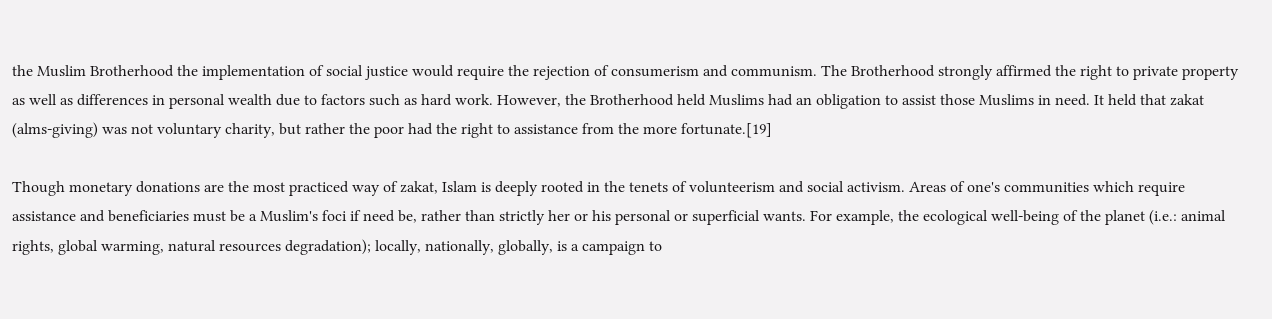the Muslim Brotherhood the implementation of social justice would require the rejection of consumerism and communism. The Brotherhood strongly affirmed the right to private property as well as differences in personal wealth due to factors such as hard work. However, the Brotherhood held Muslims had an obligation to assist those Muslims in need. It held that zakat (alms-giving) was not voluntary charity, but rather the poor had the right to assistance from the more fortunate.[19]

Though monetary donations are the most practiced way of zakat, Islam is deeply rooted in the tenets of volunteerism and social activism. Areas of one's communities which require assistance and beneficiaries must be a Muslim's foci if need be, rather than strictly her or his personal or superficial wants. For example, the ecological well-being of the planet (i.e.: animal rights, global warming, natural resources degradation); locally, nationally, globally, is a campaign to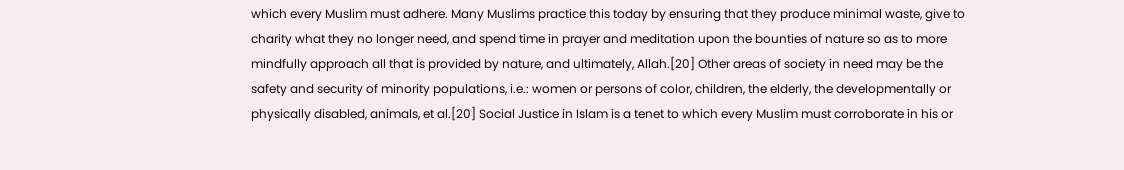which every Muslim must adhere. Many Muslims practice this today by ensuring that they produce minimal waste, give to charity what they no longer need, and spend time in prayer and meditation upon the bounties of nature so as to more mindfully approach all that is provided by nature, and ultimately, Allah.[20] Other areas of society in need may be the safety and security of minority populations, i.e.: women or persons of color, children, the elderly, the developmentally or physically disabled, animals, et al.[20] Social Justice in Islam is a tenet to which every Muslim must corroborate in his or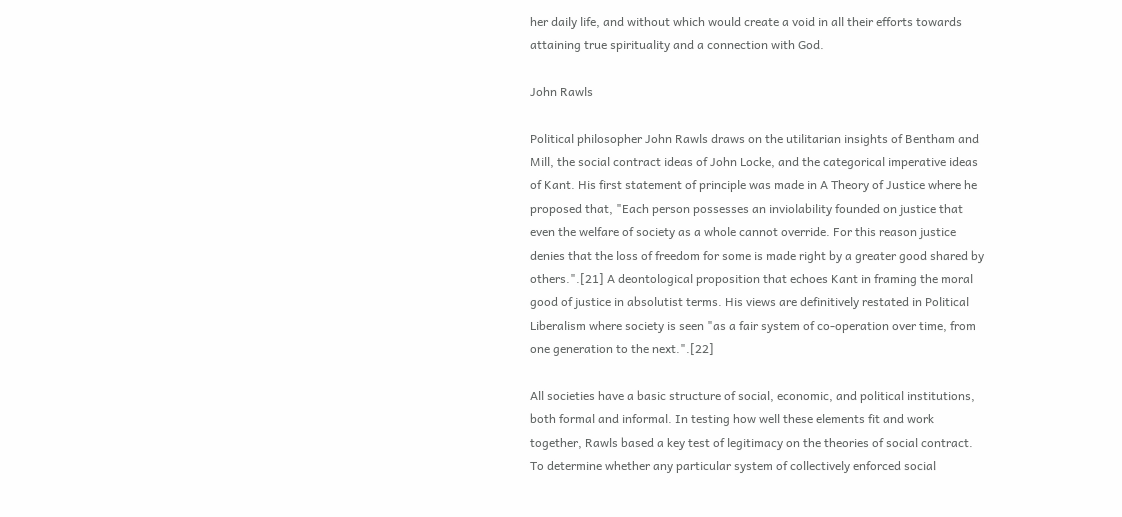her daily life, and without which would create a void in all their efforts towards attaining true spirituality and a connection with God.

John Rawls

Political philosopher John Rawls draws on the utilitarian insights of Bentham and Mill, the social contract ideas of John Locke, and the categorical imperative ideas of Kant. His first statement of principle was made in A Theory of Justice where he proposed that, "Each person possesses an inviolability founded on justice that even the welfare of society as a whole cannot override. For this reason justice denies that the loss of freedom for some is made right by a greater good shared by others.".[21] A deontological proposition that echoes Kant in framing the moral good of justice in absolutist terms. His views are definitively restated in Political Liberalism where society is seen "as a fair system of co-operation over time, from one generation to the next.".[22]

All societies have a basic structure of social, economic, and political institutions, both formal and informal. In testing how well these elements fit and work together, Rawls based a key test of legitimacy on the theories of social contract. To determine whether any particular system of collectively enforced social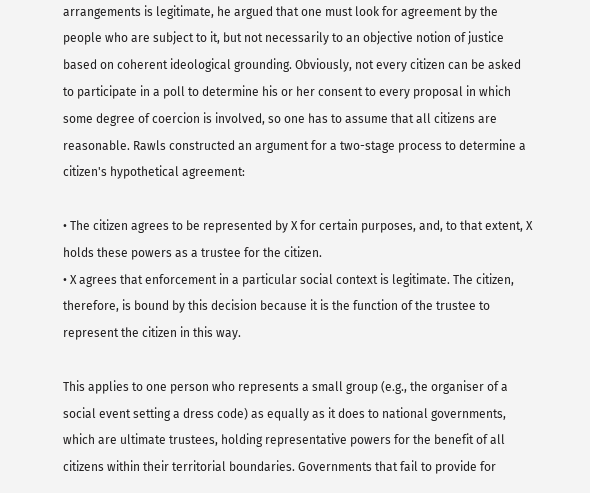arrangements is legitimate, he argued that one must look for agreement by the people who are subject to it, but not necessarily to an objective notion of justice based on coherent ideological grounding. Obviously, not every citizen can be asked to participate in a poll to determine his or her consent to every proposal in which some degree of coercion is involved, so one has to assume that all citizens are reasonable. Rawls constructed an argument for a two-stage process to determine a citizen's hypothetical agreement:

• The citizen agrees to be represented by X for certain purposes, and, to that extent, X holds these powers as a trustee for the citizen.
• X agrees that enforcement in a particular social context is legitimate. The citizen, therefore, is bound by this decision because it is the function of the trustee to represent the citizen in this way.

This applies to one person who represents a small group (e.g., the organiser of a social event setting a dress code) as equally as it does to national governments, which are ultimate trustees, holding representative powers for the benefit of all citizens within their territorial boundaries. Governments that fail to provide for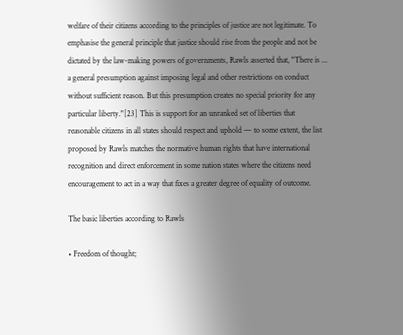welfare of their citizens according to the principles of justice are not legitimate. To emphasise the general principle that justice should rise from the people and not be dictated by the law-making powers of governments, Rawls asserted that, "There is ... a general presumption against imposing legal and other restrictions on conduct without sufficient reason. But this presumption creates no special priority for any particular liberty."[23] This is support for an unranked set of liberties that reasonable citizens in all states should respect and uphold — to some extent, the list proposed by Rawls matches the normative human rights that have international recognition and direct enforcement in some nation states where the citizens need encouragement to act in a way that fixes a greater degree of equality of outcome.

The basic liberties according to Rawls

• Freedom of thought;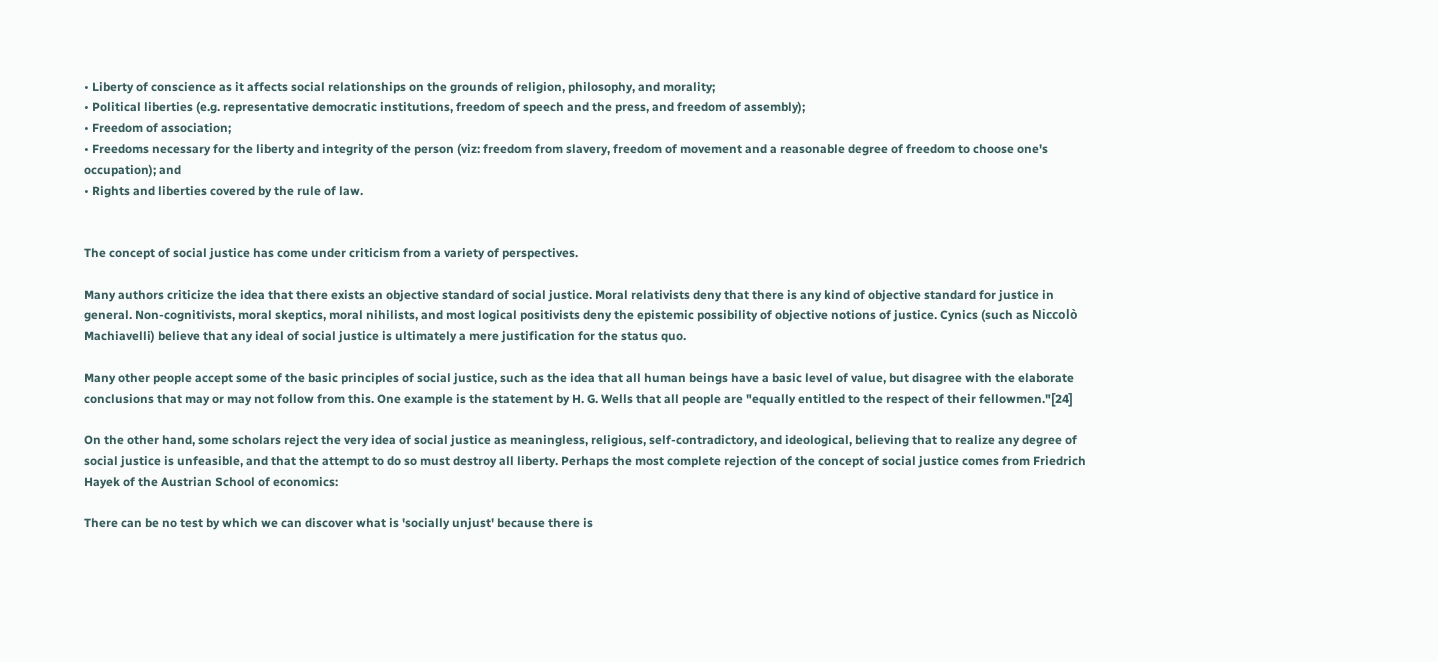• Liberty of conscience as it affects social relationships on the grounds of religion, philosophy, and morality;
• Political liberties (e.g. representative democratic institutions, freedom of speech and the press, and freedom of assembly);
• Freedom of association;
• Freedoms necessary for the liberty and integrity of the person (viz: freedom from slavery, freedom of movement and a reasonable degree of freedom to choose one's occupation); and
• Rights and liberties covered by the rule of law.


The concept of social justice has come under criticism from a variety of perspectives.

Many authors criticize the idea that there exists an objective standard of social justice. Moral relativists deny that there is any kind of objective standard for justice in general. Non-cognitivists, moral skeptics, moral nihilists, and most logical positivists deny the epistemic possibility of objective notions of justice. Cynics (such as Niccolò Machiavelli) believe that any ideal of social justice is ultimately a mere justification for the status quo.

Many other people accept some of the basic principles of social justice, such as the idea that all human beings have a basic level of value, but disagree with the elaborate conclusions that may or may not follow from this. One example is the statement by H. G. Wells that all people are "equally entitled to the respect of their fellowmen."[24]

On the other hand, some scholars reject the very idea of social justice as meaningless, religious, self-contradictory, and ideological, believing that to realize any degree of social justice is unfeasible, and that the attempt to do so must destroy all liberty. Perhaps the most complete rejection of the concept of social justice comes from Friedrich Hayek of the Austrian School of economics:

There can be no test by which we can discover what is 'socially unjust' because there is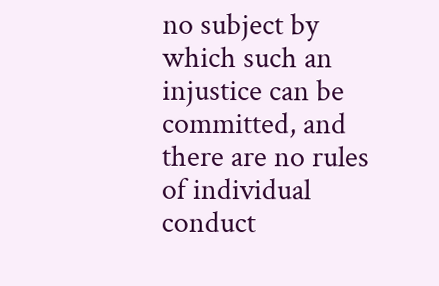no subject by which such an injustice can be committed, and there are no rules of individual conduct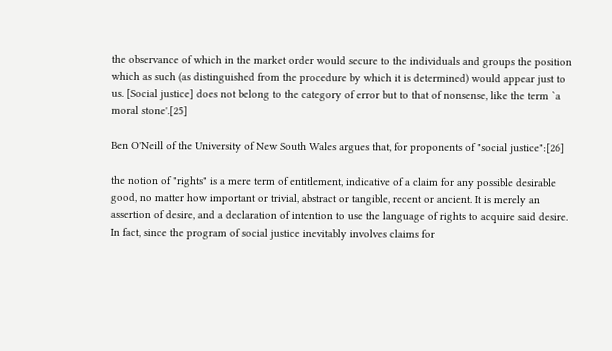the observance of which in the market order would secure to the individuals and groups the position which as such (as distinguished from the procedure by which it is determined) would appear just to us. [Social justice] does not belong to the category of error but to that of nonsense, like the term `a moral stone'.[25]

Ben O'Neill of the University of New South Wales argues that, for proponents of "social justice":[26]

the notion of "rights" is a mere term of entitlement, indicative of a claim for any possible desirable good, no matter how important or trivial, abstract or tangible, recent or ancient. It is merely an assertion of desire, and a declaration of intention to use the language of rights to acquire said desire. In fact, since the program of social justice inevitably involves claims for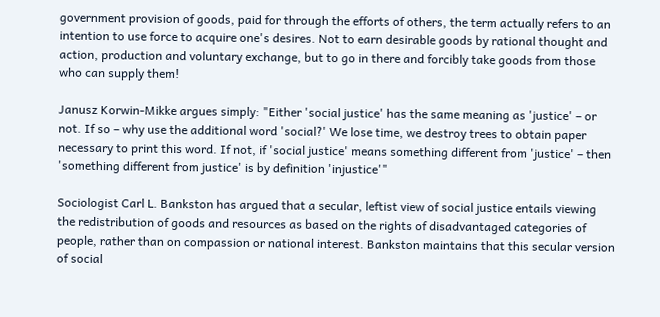government provision of goods, paid for through the efforts of others, the term actually refers to an intention to use force to acquire one's desires. Not to earn desirable goods by rational thought and action, production and voluntary exchange, but to go in there and forcibly take goods from those who can supply them!

Janusz Korwin-Mikke argues simply: "Either 'social justice' has the same meaning as 'justice' – or not. If so – why use the additional word 'social?' We lose time, we destroy trees to obtain paper necessary to print this word. If not, if 'social justice' means something different from 'justice' – then 'something different from justice' is by definition 'injustice'"

Sociologist Carl L. Bankston has argued that a secular, leftist view of social justice entails viewing the redistribution of goods and resources as based on the rights of disadvantaged categories of people, rather than on compassion or national interest. Bankston maintains that this secular version of social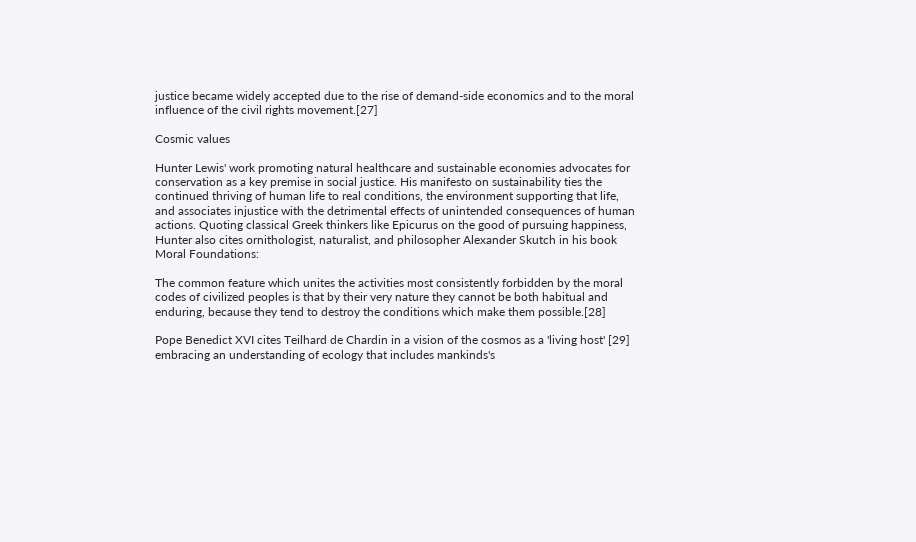justice became widely accepted due to the rise of demand-side economics and to the moral influence of the civil rights movement.[27]

Cosmic values

Hunter Lewis' work promoting natural healthcare and sustainable economies advocates for conservation as a key premise in social justice. His manifesto on sustainability ties the continued thriving of human life to real conditions, the environment supporting that life, and associates injustice with the detrimental effects of unintended consequences of human actions. Quoting classical Greek thinkers like Epicurus on the good of pursuing happiness, Hunter also cites ornithologist, naturalist, and philosopher Alexander Skutch in his book Moral Foundations:

The common feature which unites the activities most consistently forbidden by the moral codes of civilized peoples is that by their very nature they cannot be both habitual and enduring, because they tend to destroy the conditions which make them possible.[28]

Pope Benedict XVI cites Teilhard de Chardin in a vision of the cosmos as a 'living host' [29] embracing an understanding of ecology that includes mankinds's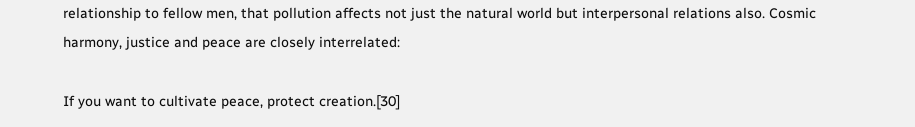relationship to fellow men, that pollution affects not just the natural world but interpersonal relations also. Cosmic harmony, justice and peace are closely interrelated:

If you want to cultivate peace, protect creation.[30]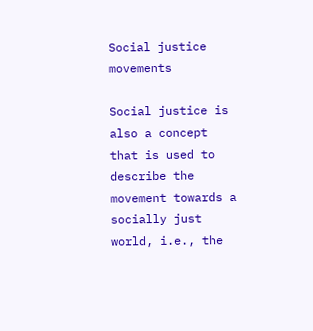Social justice movements

Social justice is also a concept that is used to describe the movement towards a socially just world, i.e., the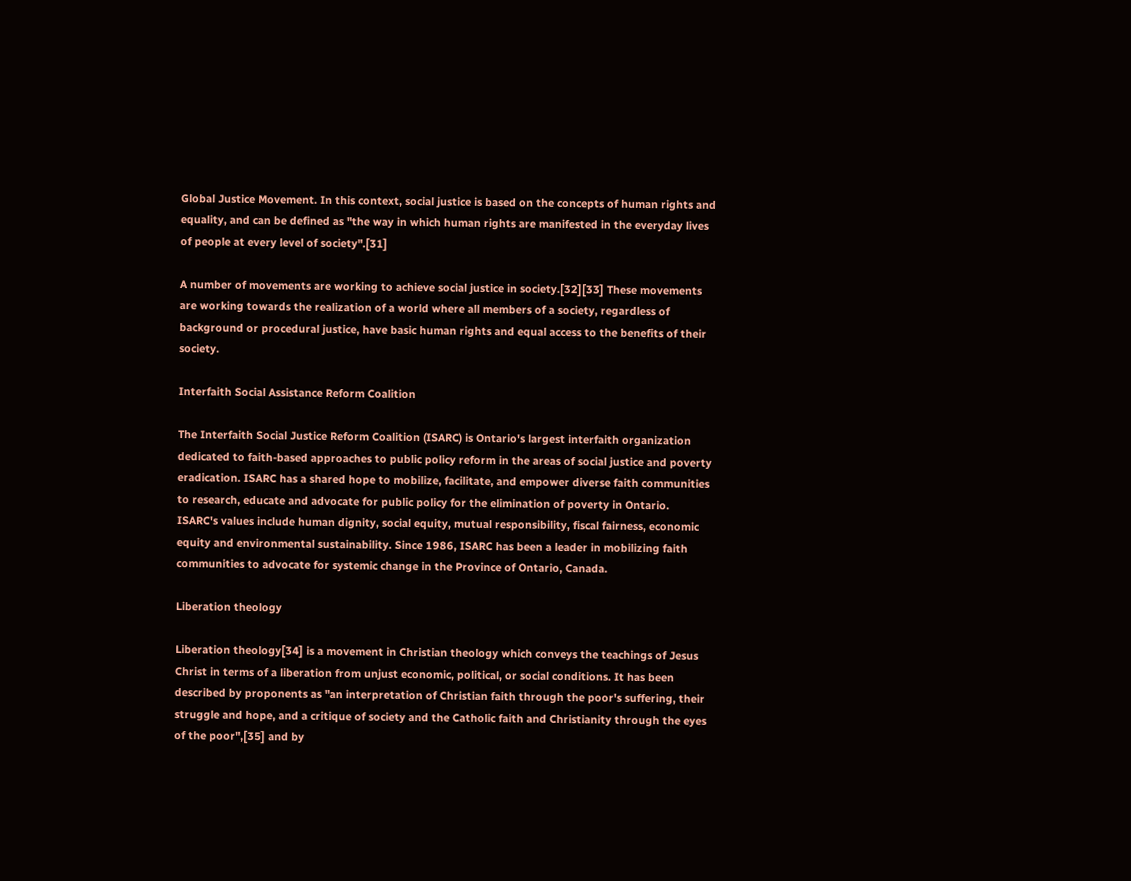Global Justice Movement. In this context, social justice is based on the concepts of human rights and equality, and can be defined as "the way in which human rights are manifested in the everyday lives of people at every level of society".[31]

A number of movements are working to achieve social justice in society.[32][33] These movements are working towards the realization of a world where all members of a society, regardless of background or procedural justice, have basic human rights and equal access to the benefits of their society.

Interfaith Social Assistance Reform Coalition

The Interfaith Social Justice Reform Coalition (ISARC) is Ontario's largest interfaith organization dedicated to faith-based approaches to public policy reform in the areas of social justice and poverty eradication. ISARC has a shared hope to mobilize, facilitate, and empower diverse faith communities to research, educate and advocate for public policy for the elimination of poverty in Ontario. ISARC's values include human dignity, social equity, mutual responsibility, fiscal fairness, economic equity and environmental sustainability. Since 1986, ISARC has been a leader in mobilizing faith communities to advocate for systemic change in the Province of Ontario, Canada.

Liberation theology

Liberation theology[34] is a movement in Christian theology which conveys the teachings of Jesus Christ in terms of a liberation from unjust economic, political, or social conditions. It has been described by proponents as "an interpretation of Christian faith through the poor's suffering, their struggle and hope, and a critique of society and the Catholic faith and Christianity through the eyes of the poor",[35] and by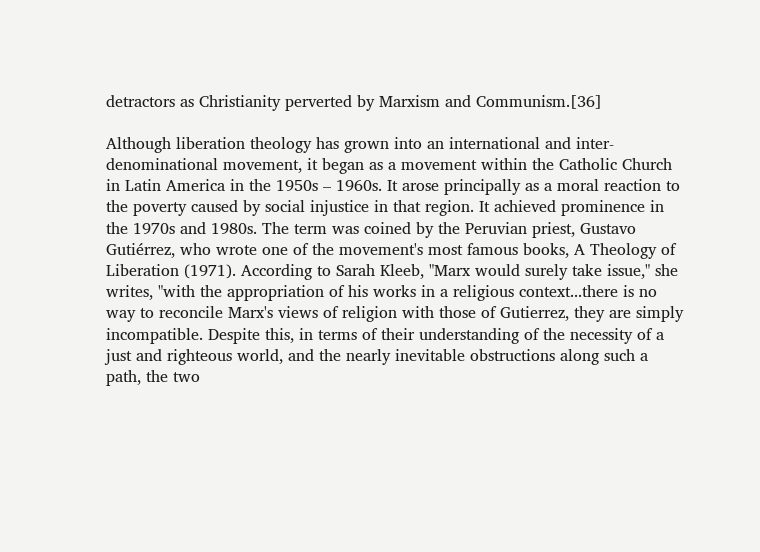detractors as Christianity perverted by Marxism and Communism.[36]

Although liberation theology has grown into an international and inter-denominational movement, it began as a movement within the Catholic Church in Latin America in the 1950s – 1960s. It arose principally as a moral reaction to the poverty caused by social injustice in that region. It achieved prominence in the 1970s and 1980s. The term was coined by the Peruvian priest, Gustavo Gutiérrez, who wrote one of the movement's most famous books, A Theology of Liberation (1971). According to Sarah Kleeb, "Marx would surely take issue," she writes, "with the appropriation of his works in a religious context...there is no way to reconcile Marx's views of religion with those of Gutierrez, they are simply incompatible. Despite this, in terms of their understanding of the necessity of a just and righteous world, and the nearly inevitable obstructions along such a path, the two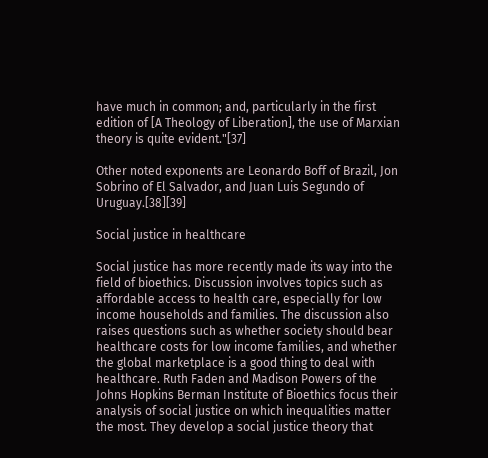have much in common; and, particularly in the first edition of [A Theology of Liberation], the use of Marxian theory is quite evident."[37]

Other noted exponents are Leonardo Boff of Brazil, Jon Sobrino of El Salvador, and Juan Luis Segundo of Uruguay.[38][39]

Social justice in healthcare

Social justice has more recently made its way into the field of bioethics. Discussion involves topics such as affordable access to health care, especially for low income households and families. The discussion also raises questions such as whether society should bear healthcare costs for low income families, and whether the global marketplace is a good thing to deal with healthcare. Ruth Faden and Madison Powers of the Johns Hopkins Berman Institute of Bioethics focus their analysis of social justice on which inequalities matter the most. They develop a social justice theory that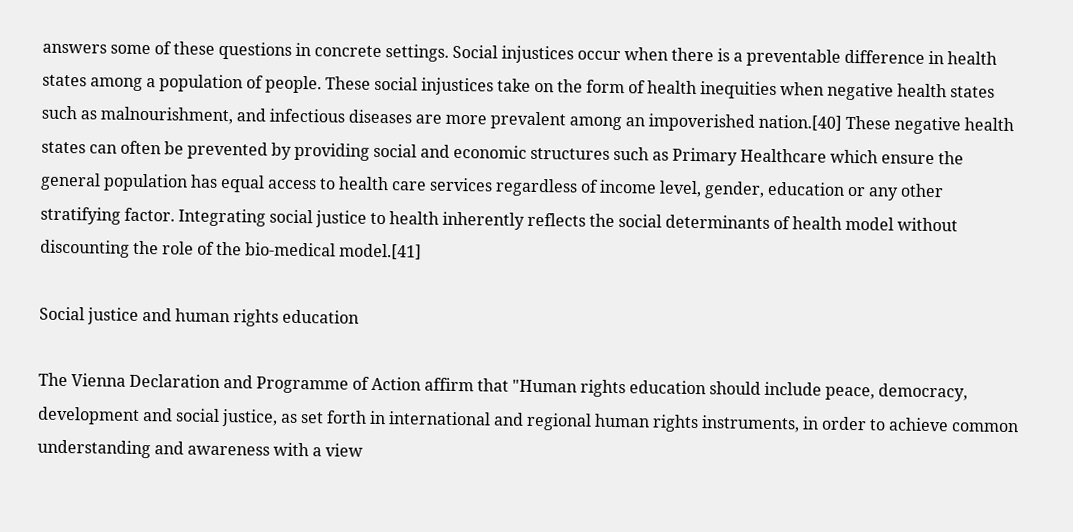answers some of these questions in concrete settings. Social injustices occur when there is a preventable difference in health states among a population of people. These social injustices take on the form of health inequities when negative health states such as malnourishment, and infectious diseases are more prevalent among an impoverished nation.[40] These negative health states can often be prevented by providing social and economic structures such as Primary Healthcare which ensure the general population has equal access to health care services regardless of income level, gender, education or any other stratifying factor. Integrating social justice to health inherently reflects the social determinants of health model without discounting the role of the bio-medical model.[41]

Social justice and human rights education

The Vienna Declaration and Programme of Action affirm that "Human rights education should include peace, democracy, development and social justice, as set forth in international and regional human rights instruments, in order to achieve common understanding and awareness with a view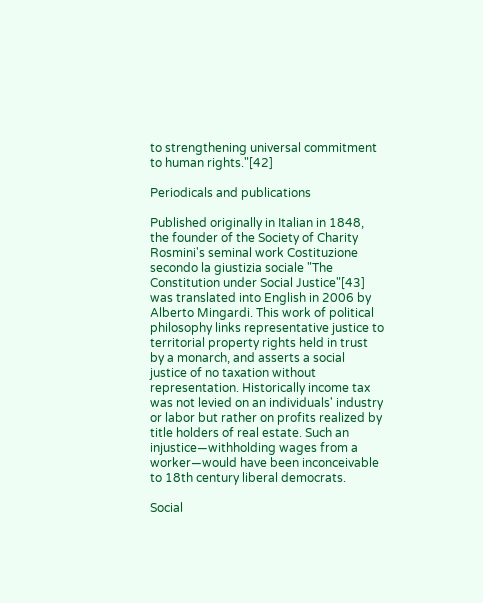to strengthening universal commitment to human rights."[42]

Periodicals and publications

Published originally in Italian in 1848, the founder of the Society of Charity Rosmini's seminal work Costituzione secondo la giustizia sociale "The Constitution under Social Justice"[43] was translated into English in 2006 by Alberto Mingardi. This work of political philosophy links representative justice to territorial property rights held in trust by a monarch, and asserts a social justice of no taxation without representation. Historically income tax was not levied on an individuals' industry or labor but rather on profits realized by title holders of real estate. Such an injustice—withholding wages from a worker—would have been inconceivable to 18th century liberal democrats.

Social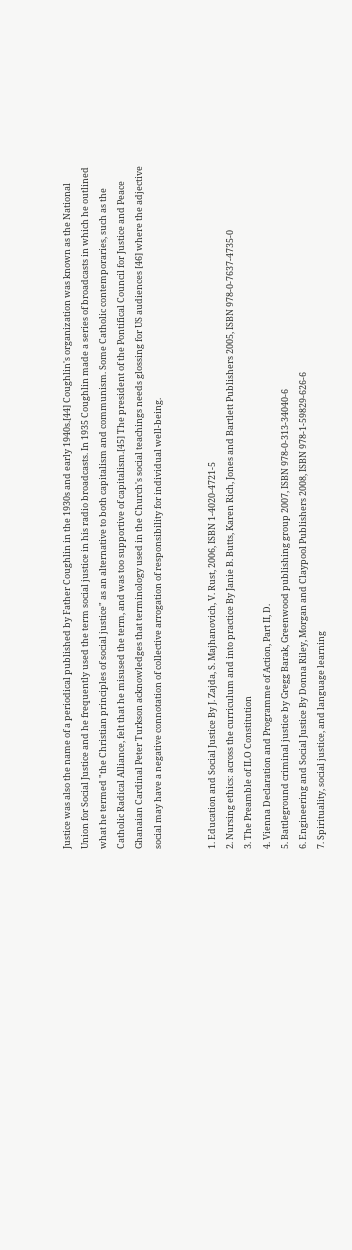Justice was also the name of a periodical published by Father Coughlin in the 1930s and early 1940s.[44] Coughlin's organization was known as the National Union for Social Justice and he frequently used the term social justice in his radio broadcasts. In 1935 Coughlin made a series of broadcasts in which he outlined what he termed "the Christian principles of social justice" as an alternative to both capitalism and communism. Some Catholic contemporaries, such as the Catholic Radical Alliance, felt that he misused the term, and was too supportive of capitalism.[45] The president of the Pontifical Council for Justice and Peace Ghanaian Cardinal Peter Turkson acknowledges that terminology used in the Church's social teachings needs glossing for US audiences [46] where the adjective social may have a negative connotation of collective arrogation of responsibility for individual well-being.


1. Education and Social Justice By J. Zajda, S. Majhanovich, V. Rust, 2006, ISBN 1-4020-4721-5
2. Nursing ethics: across the curriculum and into practice By Janie B. Butts, Karen Rich, Jones and Bartlett Publishers 2005, ISBN 978-0-7637-4735-0
3. The Preamble of ILO Constitution
4. Vienna Declaration and Programme of Action, Part II, D.
5. Battleground criminal justice by Gregg Barak, Greenwood publishing group 2007, ISBN 978-0-313-34040-6
6. Engineering and Social Justice By Donna Riley, Morgan and Claypool Publishers 2008, ISBN 978-1-59829-626-6
7. Spirituality, social justice, and language learning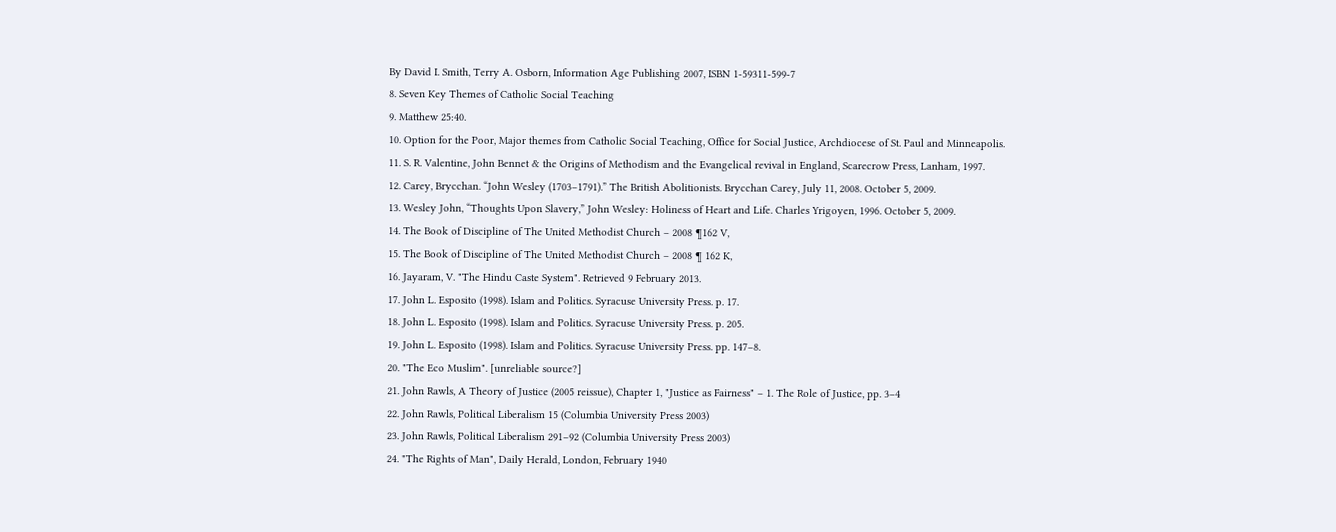By David I. Smith, Terry A. Osborn, Information Age Publishing 2007, ISBN 1-59311-599-7
8. Seven Key Themes of Catholic Social Teaching
9. Matthew 25:40.
10. Option for the Poor, Major themes from Catholic Social Teaching, Office for Social Justice, Archdiocese of St. Paul and Minneapolis.
11. S. R. Valentine, John Bennet & the Origins of Methodism and the Evangelical revival in England, Scarecrow Press, Lanham, 1997.
12. Carey, Brycchan. “John Wesley (1703–1791).” The British Abolitionists. Brycchan Carey, July 11, 2008. October 5, 2009.
13. Wesley John, “Thoughts Upon Slavery,” John Wesley: Holiness of Heart and Life. Charles Yrigoyen, 1996. October 5, 2009.
14. The Book of Discipline of The United Methodist Church – 2008 ¶162 V,
15. The Book of Discipline of The United Methodist Church – 2008 ¶ 162 K,
16. Jayaram, V. "The Hindu Caste System". Retrieved 9 February 2013.
17. John L. Esposito (1998). Islam and Politics. Syracuse University Press. p. 17.
18. John L. Esposito (1998). Islam and Politics. Syracuse University Press. p. 205.
19. John L. Esposito (1998). Islam and Politics. Syracuse University Press. pp. 147–8.
20. "The Eco Muslim". [unreliable source?]
21. John Rawls, A Theory of Justice (2005 reissue), Chapter 1, "Justice as Fairness" – 1. The Role of Justice, pp. 3–4
22. John Rawls, Political Liberalism 15 (Columbia University Press 2003)
23. John Rawls, Political Liberalism 291–92 (Columbia University Press 2003)
24. "The Rights of Man", Daily Herald, London, February 1940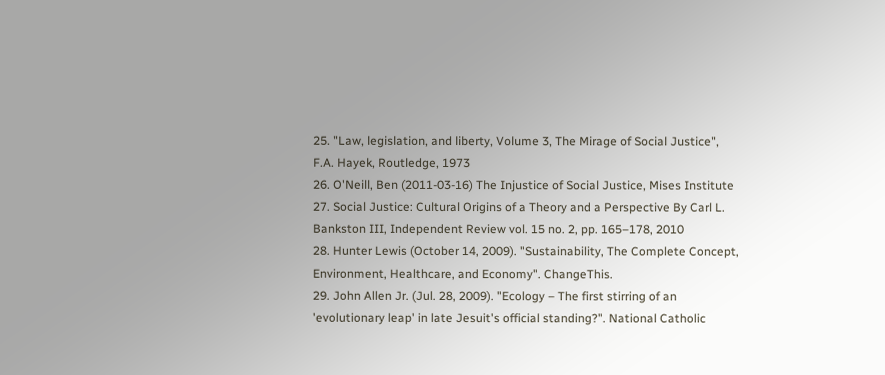25. "Law, legislation, and liberty, Volume 3, The Mirage of Social Justice", F.A. Hayek, Routledge, 1973
26. O'Neill, Ben (2011-03-16) The Injustice of Social Justice, Mises Institute
27. Social Justice: Cultural Origins of a Theory and a Perspective By Carl L. Bankston III, Independent Review vol. 15 no. 2, pp. 165–178, 2010
28. Hunter Lewis (October 14, 2009). "Sustainability, The Complete Concept, Environment, Healthcare, and Economy". ChangeThis.
29. John Allen Jr. (Jul. 28, 2009). "Ecology – The first stirring of an 'evolutionary leap' in late Jesuit's official standing?". National Catholic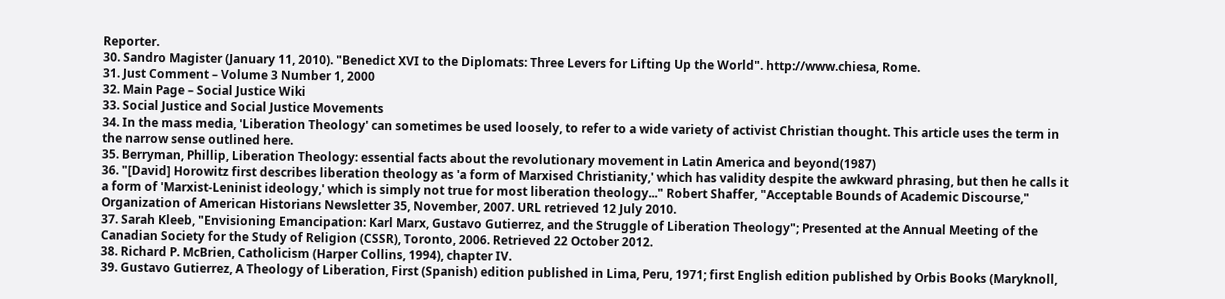Reporter.
30. Sandro Magister (January 11, 2010). "Benedict XVI to the Diplomats: Three Levers for Lifting Up the World". http://www.chiesa, Rome.
31. Just Comment – Volume 3 Number 1, 2000
32. Main Page – Social Justice Wiki
33. Social Justice and Social Justice Movements
34. In the mass media, 'Liberation Theology' can sometimes be used loosely, to refer to a wide variety of activist Christian thought. This article uses the term in the narrow sense outlined here.
35. Berryman, Phillip, Liberation Theology: essential facts about the revolutionary movement in Latin America and beyond(1987)
36. "[David] Horowitz first describes liberation theology as 'a form of Marxised Christianity,' which has validity despite the awkward phrasing, but then he calls it a form of 'Marxist-Leninist ideology,' which is simply not true for most liberation theology..." Robert Shaffer, "Acceptable Bounds of Academic Discourse," Organization of American Historians Newsletter 35, November, 2007. URL retrieved 12 July 2010.
37. Sarah Kleeb, "Envisioning Emancipation: Karl Marx, Gustavo Gutierrez, and the Struggle of Liberation Theology"; Presented at the Annual Meeting of the Canadian Society for the Study of Religion (CSSR), Toronto, 2006. Retrieved 22 October 2012.
38. Richard P. McBrien, Catholicism (Harper Collins, 1994), chapter IV.
39. Gustavo Gutierrez, A Theology of Liberation, First (Spanish) edition published in Lima, Peru, 1971; first English edition published by Orbis Books (Maryknoll,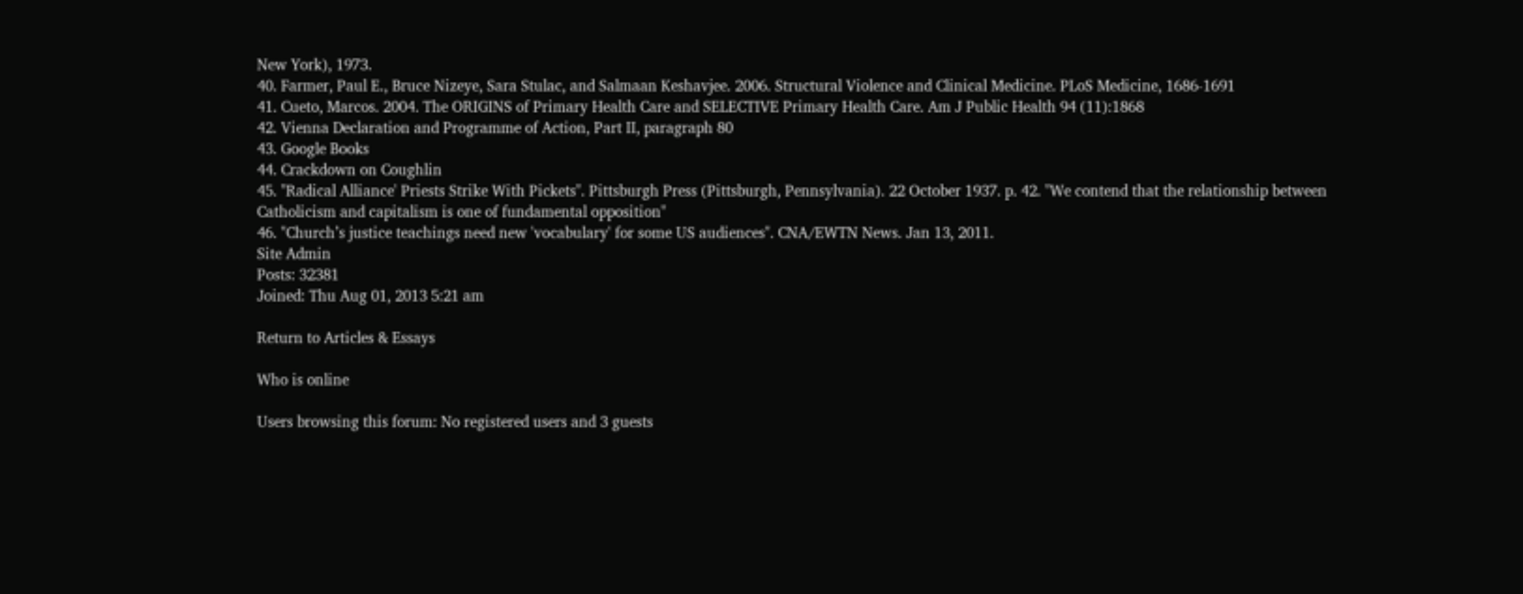New York), 1973.
40. Farmer, Paul E., Bruce Nizeye, Sara Stulac, and Salmaan Keshavjee. 2006. Structural Violence and Clinical Medicine. PLoS Medicine, 1686-1691
41. Cueto, Marcos. 2004. The ORIGINS of Primary Health Care and SELECTIVE Primary Health Care. Am J Public Health 94 (11):1868
42. Vienna Declaration and Programme of Action, Part II, paragraph 80
43. Google Books
44. Crackdown on Coughlin
45. "Radical Alliance' Priests Strike With Pickets". Pittsburgh Press (Pittsburgh, Pennsylvania). 22 October 1937. p. 42. "We contend that the relationship between Catholicism and capitalism is one of fundamental opposition"
46. "Church’s justice teachings need new 'vocabulary' for some US audiences". CNA/EWTN News. Jan 13, 2011.
Site Admin
Posts: 32381
Joined: Thu Aug 01, 2013 5:21 am

Return to Articles & Essays

Who is online

Users browsing this forum: No registered users and 3 guests